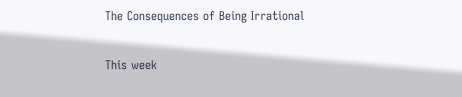The Consequences of Being Irrational

This week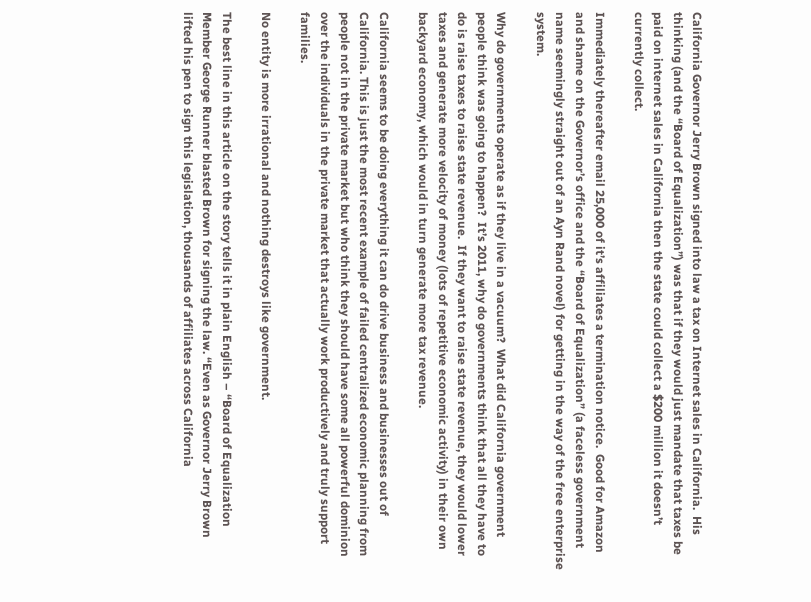California Governor Jerry Brown signed into law a tax on Internet sales in California.  His thinking (and the “Board of Equalization”) was that if they would just mandate that taxes be paid on internet sales in California then the state could collect a $200 million it doesn’t currently collect.

Immediately thereafter email 25,000 of it’s affiliates a termination notice.  Good for Amazon and shame on the Governor’s office and the “Board of Equalization” (a faceless government name seemingly straight out of an Ayn Rand novel) for getting in the way of the free enterprise system.

Why do governments operate as if they live in a vacuum?  What did California government people think was going to happen?  It’s 2011, why do governments think that all they have to do is raise taxes to raise state revenue.  If they want to raise state revenue, they would lower taxes and generate more velocity of money (lots of repetitive economic activity) in their own backyard economy, which would in turn generate more tax revenue.

California seems to be doing everything it can do drive business and businesses out of California. This is just the most recent example of failed centralized economic planning from people not in the private market but who think they should have some all powerful dominion over the individuals in the private market that actually work productively and truly support families.

No entity is more irrational and nothing destroys like government.

The best line in this article on the story tells it in plain English – “Board of Equalization Member George Runner blasted Brown for signing the law. “Even as Governor Jerry Brown lifted his pen to sign this legislation, thousands of affiliates across California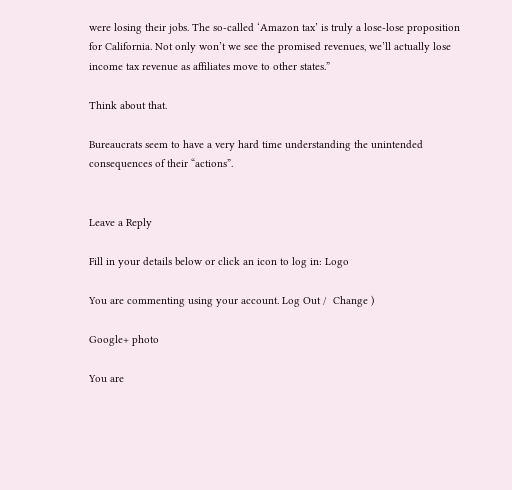were losing their jobs. The so-called ‘Amazon tax’ is truly a lose-lose proposition for California. Not only won’t we see the promised revenues, we’ll actually lose income tax revenue as affiliates move to other states.”

Think about that.

Bureaucrats seem to have a very hard time understanding the unintended consequences of their “actions”.


Leave a Reply

Fill in your details below or click an icon to log in: Logo

You are commenting using your account. Log Out /  Change )

Google+ photo

You are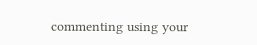commenting using your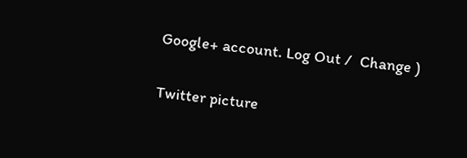Google+ account. Log Out /  Change )

Twitter picture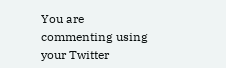You are commenting using your Twitter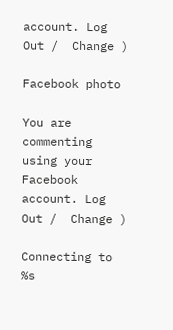account. Log Out /  Change )

Facebook photo

You are commenting using your Facebook account. Log Out /  Change )

Connecting to %s